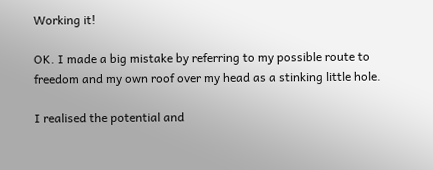Working it!

OK. I made a big mistake by referring to my possible route to freedom and my own roof over my head as a stinking little hole.

I realised the potential and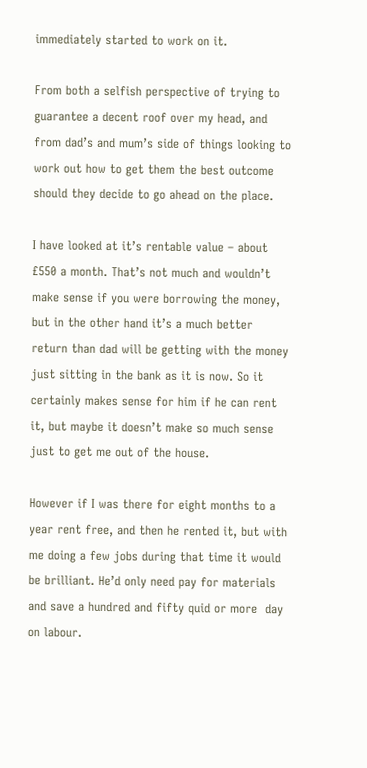immediately started to work on it.

From both a selfish perspective of trying to guarantee a decent roof over my head, and from dad’s and mum’s side of things looking to work out how to get them the best outcome should they decide to go ahead on the place.

I have looked at it’s rentable value – about £550 a month. That’s not much and wouldn’t make sense if you were borrowing the money, but in the other hand it’s a much better return than dad will be getting with the money just sitting in the bank as it is now. So it certainly makes sense for him if he can rent it, but maybe it doesn’t make so much sense just to get me out of the house.

However if I was there for eight months to a year rent free, and then he rented it, but with me doing a few jobs during that time it would be brilliant. He’d only need pay for materials and save a hundred and fifty quid or more  day on labour.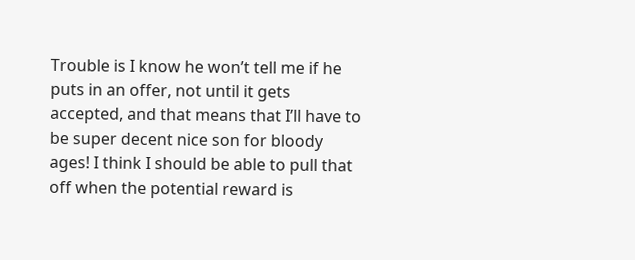Trouble is I know he won’t tell me if he puts in an offer, not until it gets accepted, and that means that I’ll have to be super decent nice son for bloody ages! I think I should be able to pull that off when the potential reward is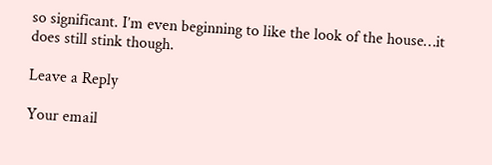so significant. I’m even beginning to like the look of the house…it does still stink though.

Leave a Reply

Your email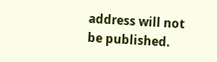address will not be published.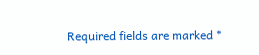Required fields are marked *